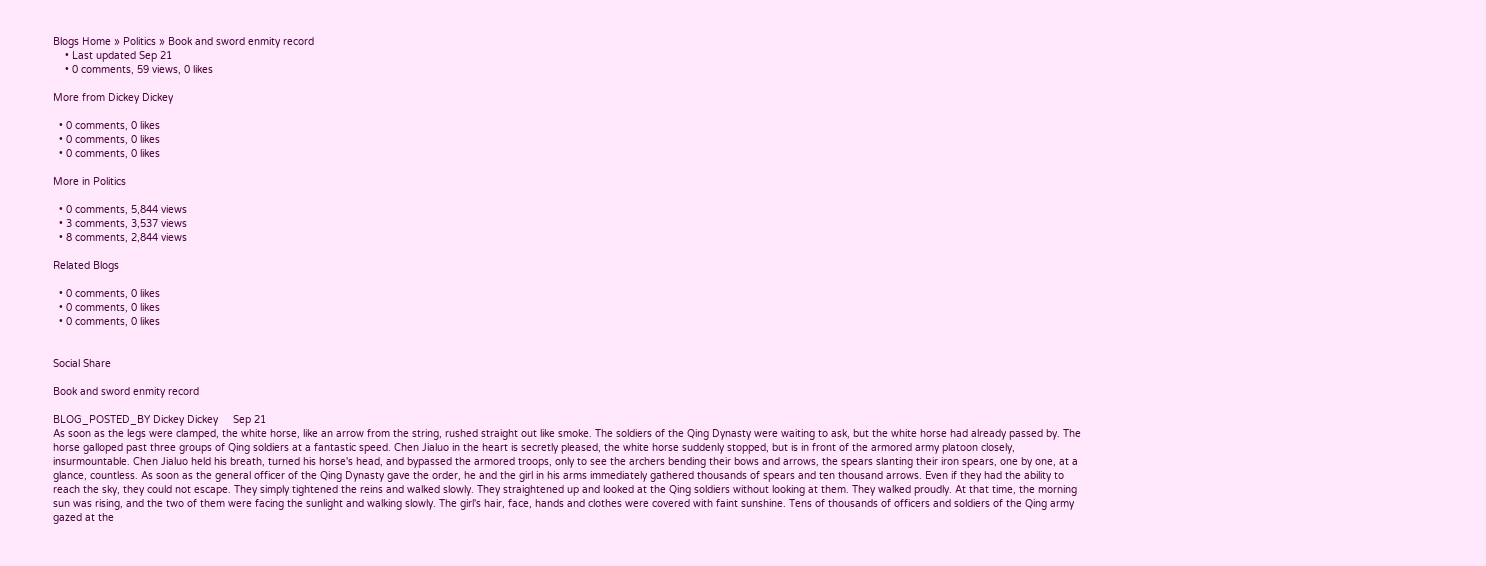Blogs Home » Politics » Book and sword enmity record
    • Last updated Sep 21
    • 0 comments, 59 views, 0 likes

More from Dickey Dickey

  • 0 comments, 0 likes
  • 0 comments, 0 likes
  • 0 comments, 0 likes

More in Politics

  • 0 comments, 5,844 views
  • 3 comments, 3,537 views
  • 8 comments, 2,844 views

Related Blogs

  • 0 comments, 0 likes
  • 0 comments, 0 likes
  • 0 comments, 0 likes


Social Share

Book and sword enmity record

BLOG_POSTED_BY Dickey Dickey     Sep 21
As soon as the legs were clamped, the white horse, like an arrow from the string, rushed straight out like smoke. The soldiers of the Qing Dynasty were waiting to ask, but the white horse had already passed by. The horse galloped past three groups of Qing soldiers at a fantastic speed. Chen Jialuo in the heart is secretly pleased, the white horse suddenly stopped, but is in front of the armored army platoon closely, insurmountable. Chen Jialuo held his breath, turned his horse's head, and bypassed the armored troops, only to see the archers bending their bows and arrows, the spears slanting their iron spears, one by one, at a glance, countless. As soon as the general officer of the Qing Dynasty gave the order, he and the girl in his arms immediately gathered thousands of spears and ten thousand arrows. Even if they had the ability to reach the sky, they could not escape. They simply tightened the reins and walked slowly. They straightened up and looked at the Qing soldiers without looking at them. They walked proudly. At that time, the morning sun was rising, and the two of them were facing the sunlight and walking slowly. The girl's hair, face, hands and clothes were covered with faint sunshine. Tens of thousands of officers and soldiers of the Qing army gazed at the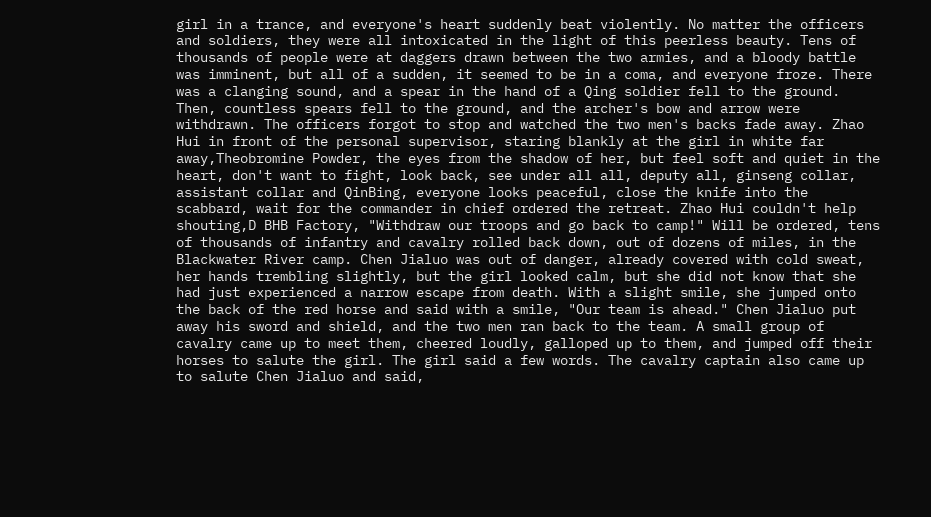girl in a trance, and everyone's heart suddenly beat violently. No matter the officers and soldiers, they were all intoxicated in the light of this peerless beauty. Tens of thousands of people were at daggers drawn between the two armies, and a bloody battle was imminent, but all of a sudden, it seemed to be in a coma, and everyone froze. There was a clanging sound, and a spear in the hand of a Qing soldier fell to the ground. Then, countless spears fell to the ground, and the archer's bow and arrow were withdrawn. The officers forgot to stop and watched the two men's backs fade away. Zhao Hui in front of the personal supervisor, staring blankly at the girl in white far away,Theobromine Powder, the eyes from the shadow of her, but feel soft and quiet in the heart, don't want to fight, look back, see under all all, deputy all, ginseng collar, assistant collar and QinBing, everyone looks peaceful, close the knife into the scabbard, wait for the commander in chief ordered the retreat. Zhao Hui couldn't help shouting,D BHB Factory, "Withdraw our troops and go back to camp!" Will be ordered, tens of thousands of infantry and cavalry rolled back down, out of dozens of miles, in the Blackwater River camp. Chen Jialuo was out of danger, already covered with cold sweat, her hands trembling slightly, but the girl looked calm, but she did not know that she had just experienced a narrow escape from death. With a slight smile, she jumped onto the back of the red horse and said with a smile, "Our team is ahead." Chen Jialuo put away his sword and shield, and the two men ran back to the team. A small group of cavalry came up to meet them, cheered loudly, galloped up to them, and jumped off their horses to salute the girl. The girl said a few words. The cavalry captain also came up to salute Chen Jialuo and said,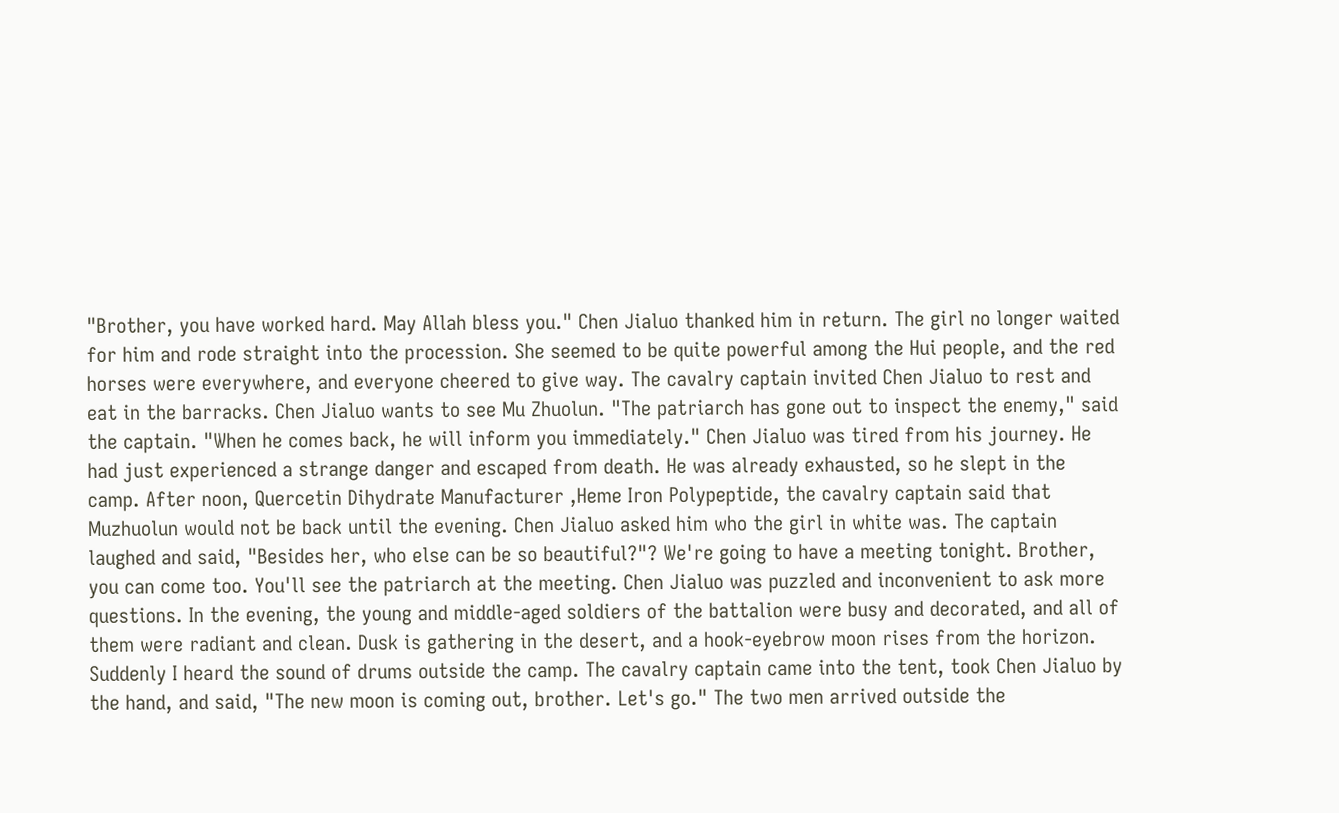"Brother, you have worked hard. May Allah bless you." Chen Jialuo thanked him in return. The girl no longer waited for him and rode straight into the procession. She seemed to be quite powerful among the Hui people, and the red horses were everywhere, and everyone cheered to give way. The cavalry captain invited Chen Jialuo to rest and eat in the barracks. Chen Jialuo wants to see Mu Zhuolun. "The patriarch has gone out to inspect the enemy," said the captain. "When he comes back, he will inform you immediately." Chen Jialuo was tired from his journey. He had just experienced a strange danger and escaped from death. He was already exhausted, so he slept in the camp. After noon, Quercetin Dihydrate Manufacturer ,Heme Iron Polypeptide, the cavalry captain said that Muzhuolun would not be back until the evening. Chen Jialuo asked him who the girl in white was. The captain laughed and said, "Besides her, who else can be so beautiful?"? We're going to have a meeting tonight. Brother, you can come too. You'll see the patriarch at the meeting. Chen Jialuo was puzzled and inconvenient to ask more questions. In the evening, the young and middle-aged soldiers of the battalion were busy and decorated, and all of them were radiant and clean. Dusk is gathering in the desert, and a hook-eyebrow moon rises from the horizon. Suddenly I heard the sound of drums outside the camp. The cavalry captain came into the tent, took Chen Jialuo by the hand, and said, "The new moon is coming out, brother. Let's go." The two men arrived outside the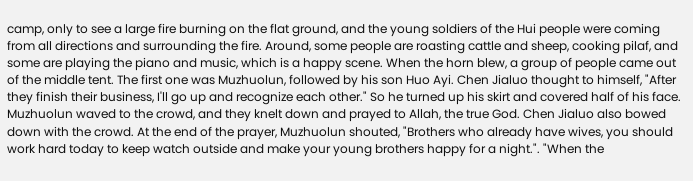camp, only to see a large fire burning on the flat ground, and the young soldiers of the Hui people were coming from all directions and surrounding the fire. Around, some people are roasting cattle and sheep, cooking pilaf, and some are playing the piano and music, which is a happy scene. When the horn blew, a group of people came out of the middle tent. The first one was Muzhuolun, followed by his son Huo Ayi. Chen Jialuo thought to himself, "After they finish their business, I'll go up and recognize each other." So he turned up his skirt and covered half of his face. Muzhuolun waved to the crowd, and they knelt down and prayed to Allah, the true God. Chen Jialuo also bowed down with the crowd. At the end of the prayer, Muzhuolun shouted, "Brothers who already have wives, you should work hard today to keep watch outside and make your young brothers happy for a night.". "When the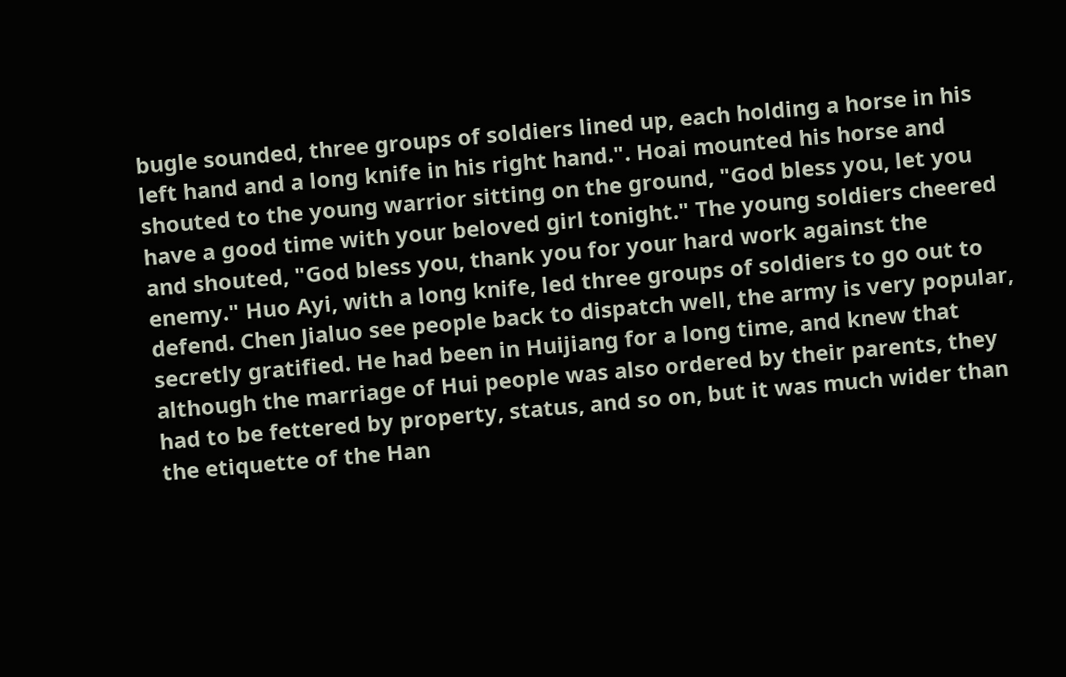bugle sounded, three groups of soldiers lined up, each holding a horse in his left hand and a long knife in his right hand.". Hoai mounted his horse and shouted to the young warrior sitting on the ground, "God bless you, let you have a good time with your beloved girl tonight." The young soldiers cheered and shouted, "God bless you, thank you for your hard work against the enemy." Huo Ayi, with a long knife, led three groups of soldiers to go out to defend. Chen Jialuo see people back to dispatch well, the army is very popular, secretly gratified. He had been in Huijiang for a long time, and knew that although the marriage of Hui people was also ordered by their parents, they had to be fettered by property, status, and so on, but it was much wider than the etiquette of the Han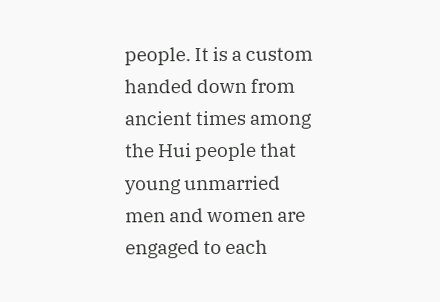people. It is a custom handed down from ancient times among the Hui people that young unmarried men and women are engaged to each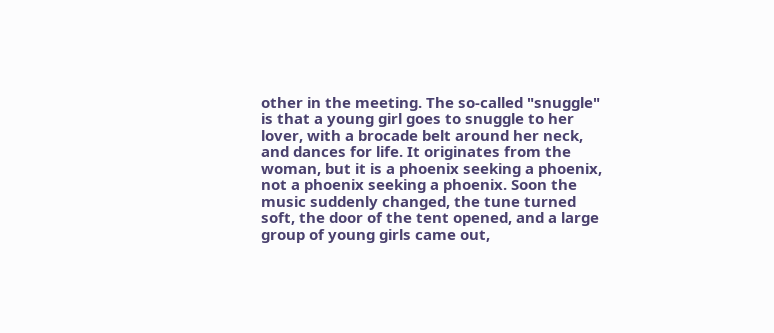other in the meeting. The so-called "snuggle" is that a young girl goes to snuggle to her lover, with a brocade belt around her neck, and dances for life. It originates from the woman, but it is a phoenix seeking a phoenix, not a phoenix seeking a phoenix. Soon the music suddenly changed, the tune turned soft, the door of the tent opened, and a large group of young girls came out,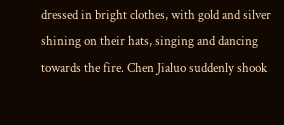dressed in bright clothes, with gold and silver shining on their hats, singing and dancing towards the fire. Chen Jialuo suddenly shook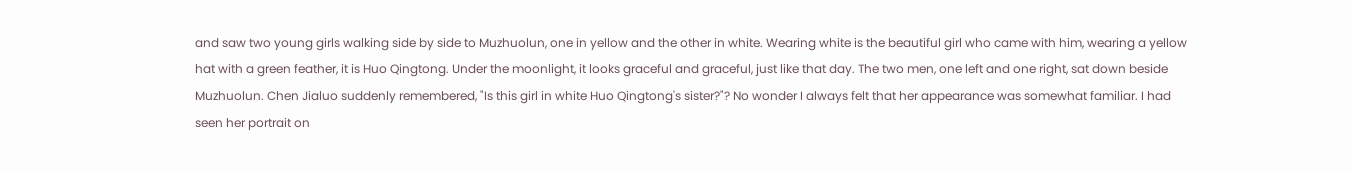and saw two young girls walking side by side to Muzhuolun, one in yellow and the other in white. Wearing white is the beautiful girl who came with him, wearing a yellow hat with a green feather, it is Huo Qingtong. Under the moonlight, it looks graceful and graceful, just like that day. The two men, one left and one right, sat down beside Muzhuolun. Chen Jialuo suddenly remembered, "Is this girl in white Huo Qingtong's sister?"? No wonder I always felt that her appearance was somewhat familiar. I had seen her portrait on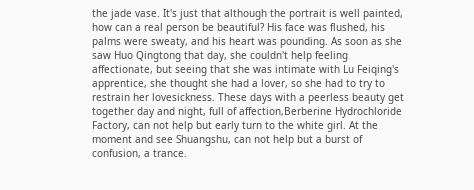the jade vase. It's just that although the portrait is well painted, how can a real person be beautiful? His face was flushed, his palms were sweaty, and his heart was pounding. As soon as she saw Huo Qingtong that day, she couldn't help feeling affectionate, but seeing that she was intimate with Lu Feiqing's apprentice, she thought she had a lover, so she had to try to restrain her lovesickness. These days with a peerless beauty get together day and night, full of affection,Berberine Hydrochloride Factory, can not help but early turn to the white girl. At the moment and see Shuangshu, can not help but a burst of confusion, a trance.